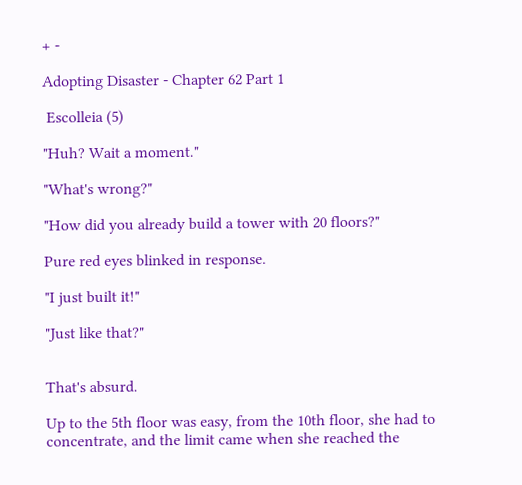+ -

Adopting Disaster - Chapter 62 Part 1

 Escolleia (5)

"Huh? Wait a moment."

"What's wrong?"

"How did you already build a tower with 20 floors?"

Pure red eyes blinked in response.

"I just built it!"

"Just like that?"


That's absurd.

Up to the 5th floor was easy, from the 10th floor, she had to concentrate, and the limit came when she reached the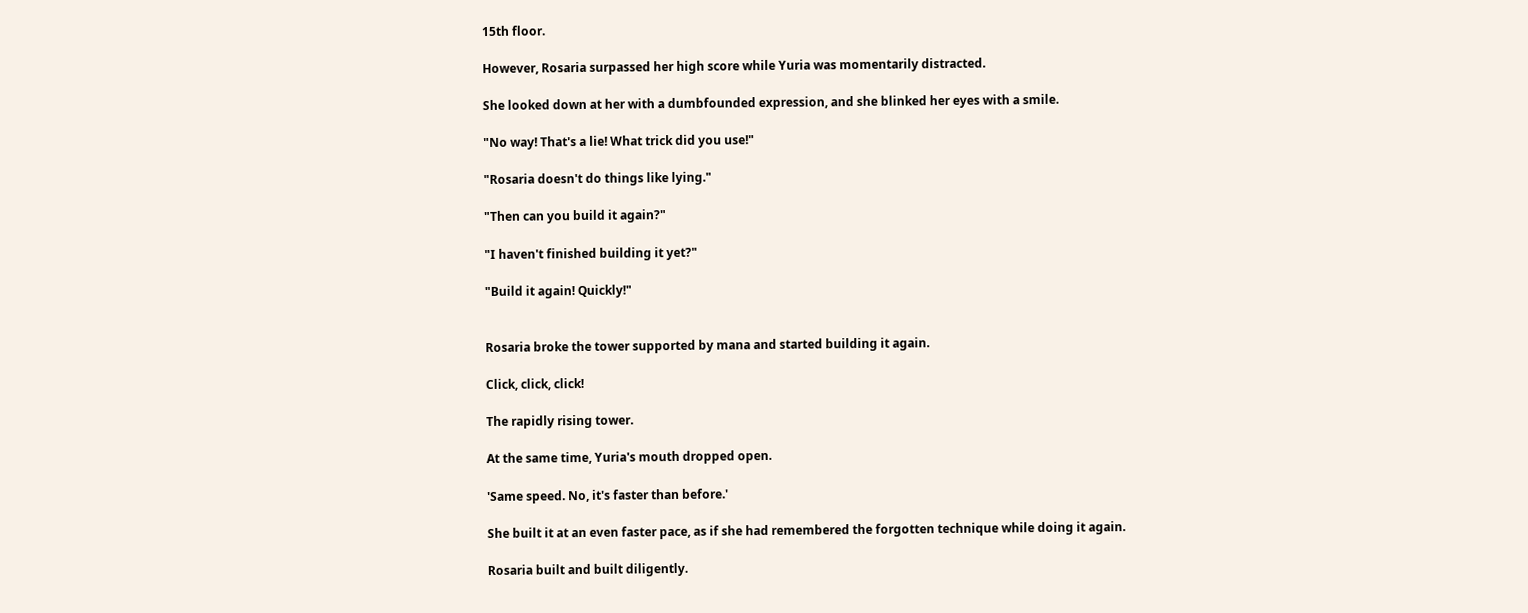15th floor.

However, Rosaria surpassed her high score while Yuria was momentarily distracted.

She looked down at her with a dumbfounded expression, and she blinked her eyes with a smile.

"No way! That's a lie! What trick did you use!"

"Rosaria doesn't do things like lying."

"Then can you build it again?"

"I haven't finished building it yet?"

"Build it again! Quickly!"


Rosaria broke the tower supported by mana and started building it again.

Click, click, click!

The rapidly rising tower.

At the same time, Yuria's mouth dropped open.

'Same speed. No, it's faster than before.'

She built it at an even faster pace, as if she had remembered the forgotten technique while doing it again.

Rosaria built and built diligently.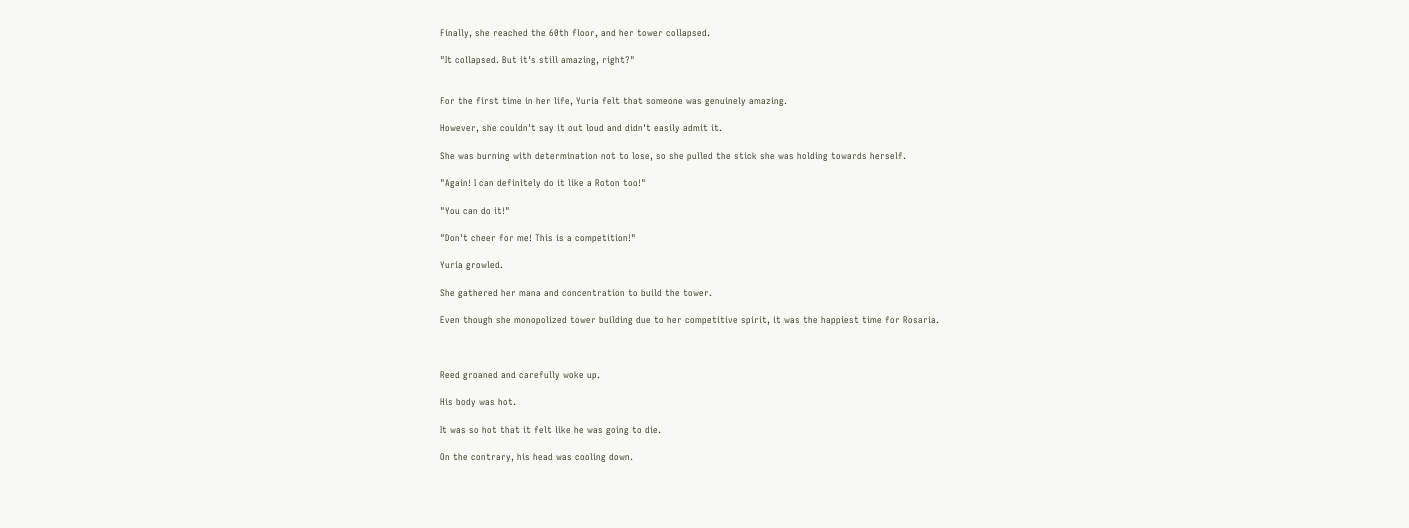Finally, she reached the 60th floor, and her tower collapsed.

"It collapsed. But it's still amazing, right?"


For the first time in her life, Yuria felt that someone was genuinely amazing.

However, she couldn't say it out loud and didn't easily admit it.

She was burning with determination not to lose, so she pulled the stick she was holding towards herself.

"Again! I can definitely do it like a Roton too!"

"You can do it!"

"Don't cheer for me! This is a competition!"

Yuria growled.

She gathered her mana and concentration to build the tower.

Even though she monopolized tower building due to her competitive spirit, it was the happiest time for Rosaria.



Reed groaned and carefully woke up.

His body was hot.

It was so hot that it felt like he was going to die.

On the contrary, his head was cooling down.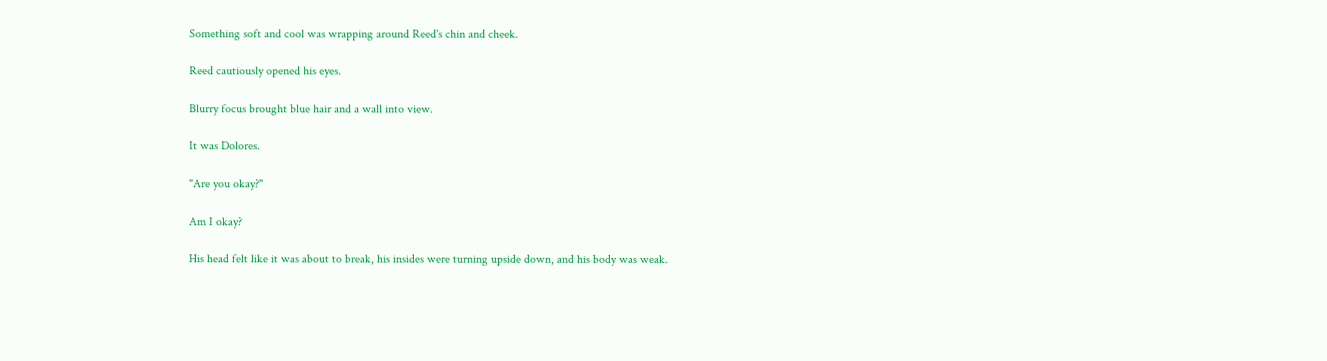Something soft and cool was wrapping around Reed's chin and cheek.

Reed cautiously opened his eyes.

Blurry focus brought blue hair and a wall into view.

It was Dolores.

"Are you okay?"

Am I okay?

His head felt like it was about to break, his insides were turning upside down, and his body was weak.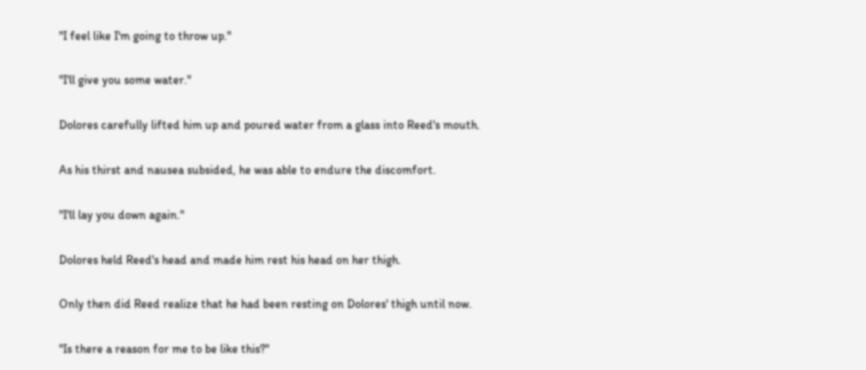"I feel like I'm going to throw up."

"I'll give you some water."

Dolores carefully lifted him up and poured water from a glass into Reed's mouth.

As his thirst and nausea subsided, he was able to endure the discomfort.

"I'll lay you down again."

Dolores held Reed's head and made him rest his head on her thigh.

Only then did Reed realize that he had been resting on Dolores' thigh until now.

"Is there a reason for me to be like this?"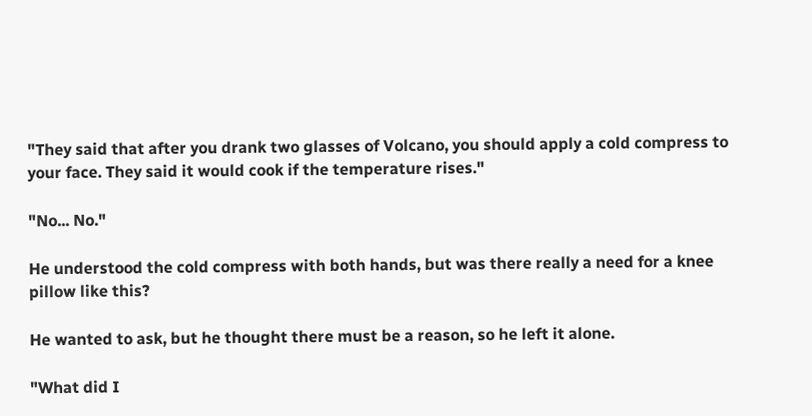"They said that after you drank two glasses of Volcano, you should apply a cold compress to your face. They said it would cook if the temperature rises."

"No... No."

He understood the cold compress with both hands, but was there really a need for a knee pillow like this?

He wanted to ask, but he thought there must be a reason, so he left it alone.

"What did I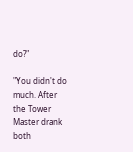do?"

"You didn't do much. After the Tower Master drank both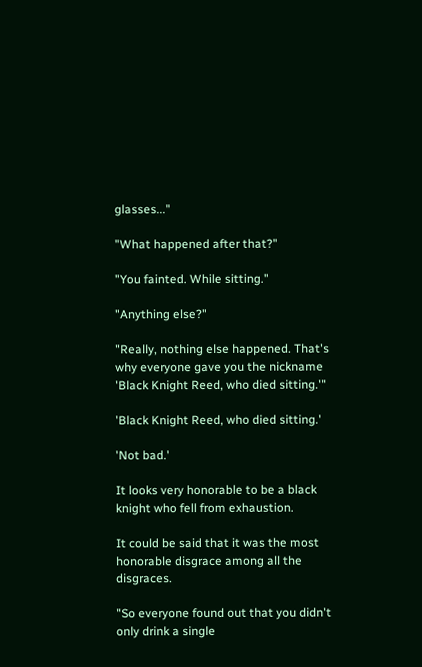glasses..."

"What happened after that?"

"You fainted. While sitting."

"Anything else?"

"Really, nothing else happened. That's why everyone gave you the nickname 'Black Knight Reed, who died sitting.'"

'Black Knight Reed, who died sitting.'

'Not bad.'

It looks very honorable to be a black knight who fell from exhaustion.

It could be said that it was the most honorable disgrace among all the disgraces.

"So everyone found out that you didn't only drink a single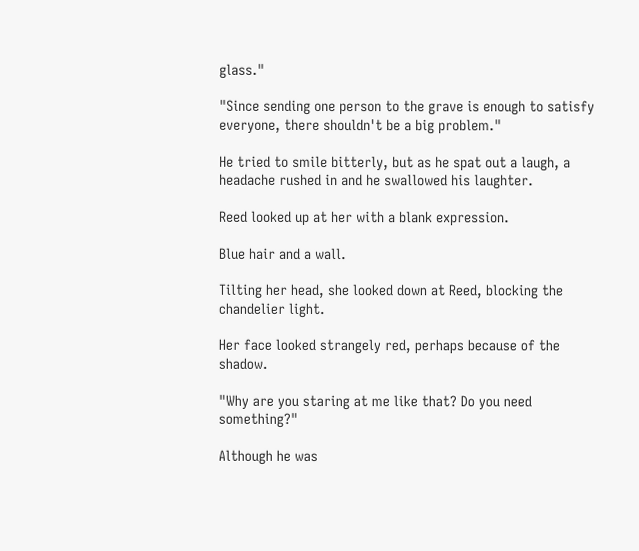glass."

"Since sending one person to the grave is enough to satisfy everyone, there shouldn't be a big problem."

He tried to smile bitterly, but as he spat out a laugh, a headache rushed in and he swallowed his laughter.

Reed looked up at her with a blank expression.

Blue hair and a wall.

Tilting her head, she looked down at Reed, blocking the chandelier light.

Her face looked strangely red, perhaps because of the shadow.

"Why are you staring at me like that? Do you need something?"

Although he was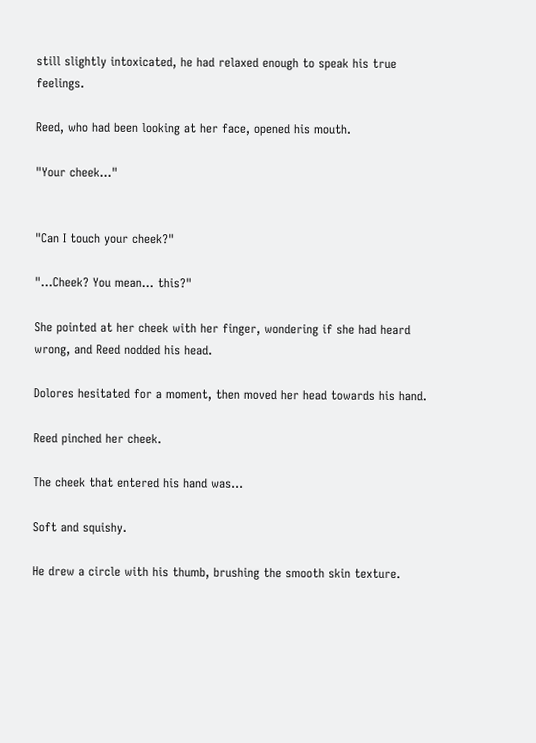still slightly intoxicated, he had relaxed enough to speak his true feelings.

Reed, who had been looking at her face, opened his mouth.

"Your cheek..."


"Can I touch your cheek?"

"…Cheek? You mean… this?"

She pointed at her cheek with her finger, wondering if she had heard wrong, and Reed nodded his head.

Dolores hesitated for a moment, then moved her head towards his hand.

Reed pinched her cheek.

The cheek that entered his hand was...

Soft and squishy.

He drew a circle with his thumb, brushing the smooth skin texture.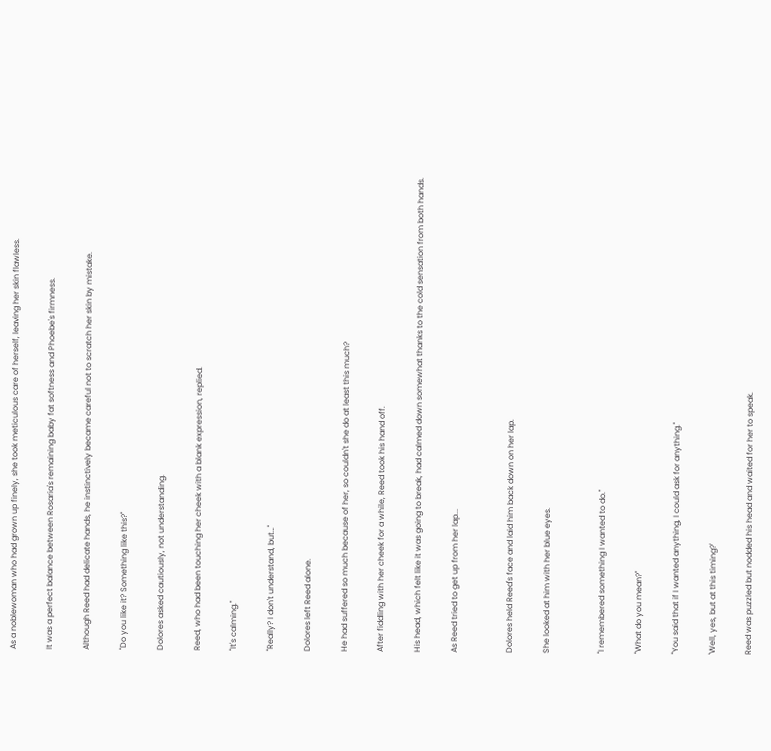As a noblewoman who had grown up finely, she took meticulous care of herself, leaving her skin flawless.

It was a perfect balance between Rosaria's remaining baby fat softness and Phoebe's firmness.

Although Reed had delicate hands, he instinctively became careful not to scratch her skin by mistake.

"Do you like it? Something like this?"

Dolores asked cautiously, not understanding.

Reed, who had been touching her cheek with a blank expression, replied.

"It's calming."

"Really? I don't understand, but…"

Dolores left Reed alone.

He had suffered so much because of her, so couldn't she do at least this much?

After fiddling with her cheek for a while, Reed took his hand off.

His head, which felt like it was going to break, had calmed down somewhat thanks to the cold sensation from both hands.

As Reed tried to get up from her lap...


Dolores held Reed's face and laid him back down on her lap.

She looked at him with her blue eyes.


"I remembered something I wanted to do."

"What do you mean?"

"You said that if I wanted anything, I could ask for anything."

'Well, yes, but at this timing?'

Reed was puzzled but nodded his head and waited for her to speak.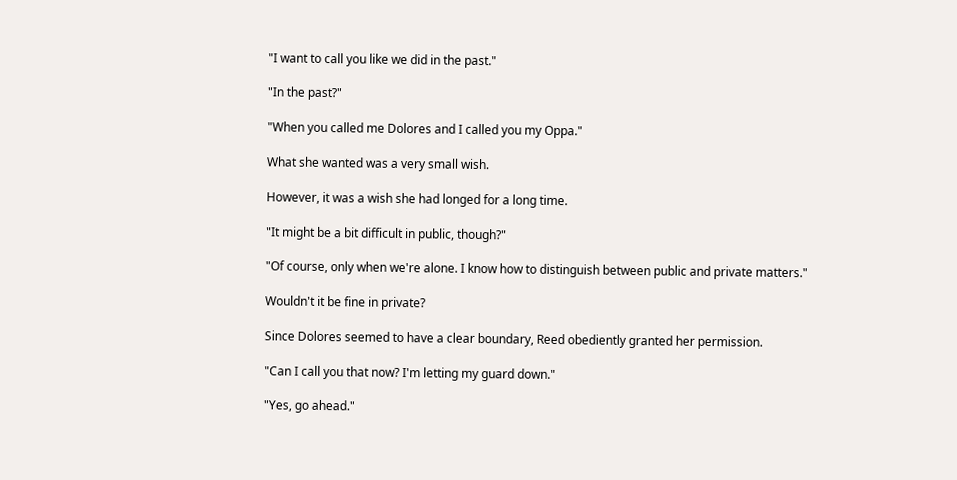"I want to call you like we did in the past."

"In the past?"

"When you called me Dolores and I called you my Oppa."

What she wanted was a very small wish.

However, it was a wish she had longed for a long time.

"It might be a bit difficult in public, though?"

"Of course, only when we're alone. I know how to distinguish between public and private matters."

Wouldn't it be fine in private?

Since Dolores seemed to have a clear boundary, Reed obediently granted her permission.

"Can I call you that now? I'm letting my guard down."

"Yes, go ahead."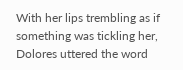With her lips trembling as if something was tickling her, Dolores uttered the word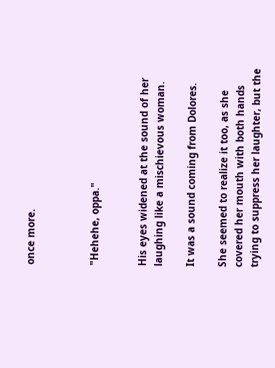once more.



"Hehehe, oppa."


His eyes widened at the sound of her laughing like a mischievous woman.

It was a sound coming from Dolores.

She seemed to realize it too, as she covered her mouth with both hands trying to suppress her laughter, but the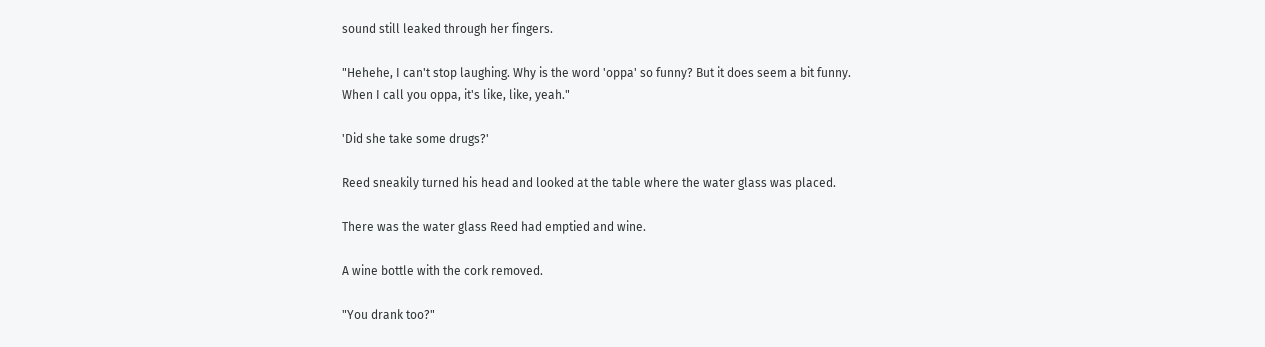sound still leaked through her fingers.

"Hehehe, I can't stop laughing. Why is the word 'oppa' so funny? But it does seem a bit funny. When I call you oppa, it's like, like, yeah."

'Did she take some drugs?'

Reed sneakily turned his head and looked at the table where the water glass was placed.

There was the water glass Reed had emptied and wine.

A wine bottle with the cork removed.

"You drank too?"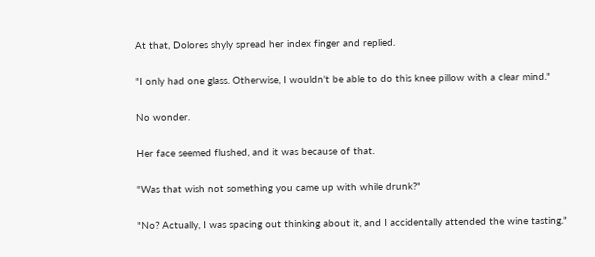At that, Dolores shyly spread her index finger and replied.

"I only had one glass. Otherwise, I wouldn't be able to do this knee pillow with a clear mind."

No wonder.

Her face seemed flushed, and it was because of that.

"Was that wish not something you came up with while drunk?"

"No? Actually, I was spacing out thinking about it, and I accidentally attended the wine tasting."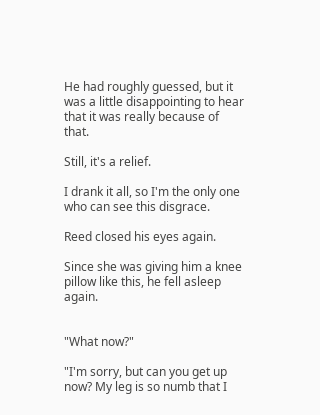He had roughly guessed, but it was a little disappointing to hear that it was really because of that.

Still, it's a relief.

I drank it all, so I'm the only one who can see this disgrace.

Reed closed his eyes again.

Since she was giving him a knee pillow like this, he fell asleep again.


"What now?"

"I'm sorry, but can you get up now? My leg is so numb that I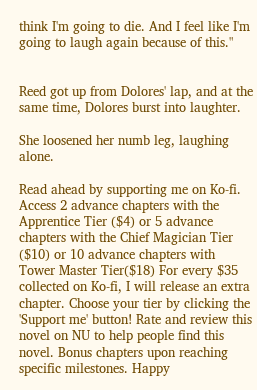think I'm going to die. And I feel like I'm going to laugh again because of this."


Reed got up from Dolores' lap, and at the same time, Dolores burst into laughter.

She loosened her numb leg, laughing alone.

Read ahead by supporting me on Ko-fi. Access 2 advance chapters with the Apprentice Tier ($4) or 5 advance chapters with the Chief Magician Tier ($10) or 10 advance chapters with Tower Master Tier($18) For every $35 collected on Ko-fi, I will release an extra chapter. Choose your tier by clicking the 'Support me' button! Rate and review this novel on NU to help people find this novel. Bonus chapters upon reaching specific milestones. Happy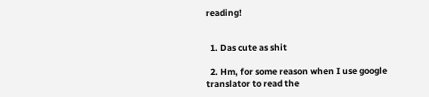reading!


  1. Das cute as shit

  2. Hm, for some reason when I use google translator to read the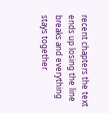recent chapters the text ends up losing the line breaks and everything stays together